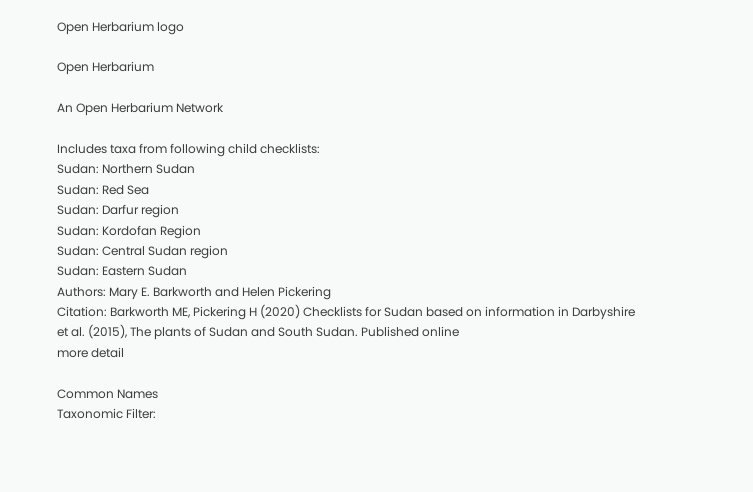Open Herbarium logo

Open Herbarium

An Open Herbarium Network

Includes taxa from following child checklists:
Sudan: Northern Sudan
Sudan: Red Sea
Sudan: Darfur region
Sudan: Kordofan Region
Sudan: Central Sudan region
Sudan: Eastern Sudan
Authors: Mary E. Barkworth and Helen Pickering
Citation: Barkworth ME, Pickering H (2020) Checklists for Sudan based on information in Darbyshire et al. (2015), The plants of Sudan and South Sudan. Published online
more detail

Common Names
Taxonomic Filter: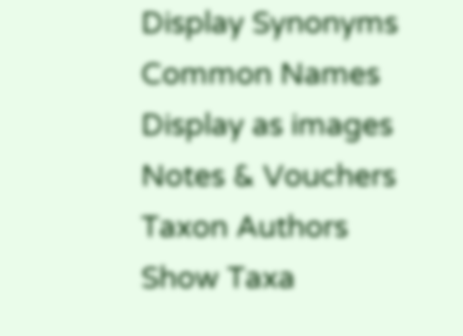Display Synonyms
Common Names
Display as images
Notes & Vouchers
Taxon Authors
Show Taxa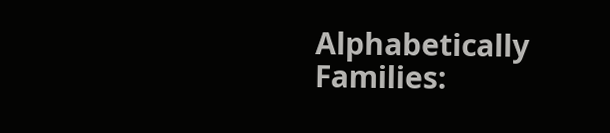Alphabetically
Families: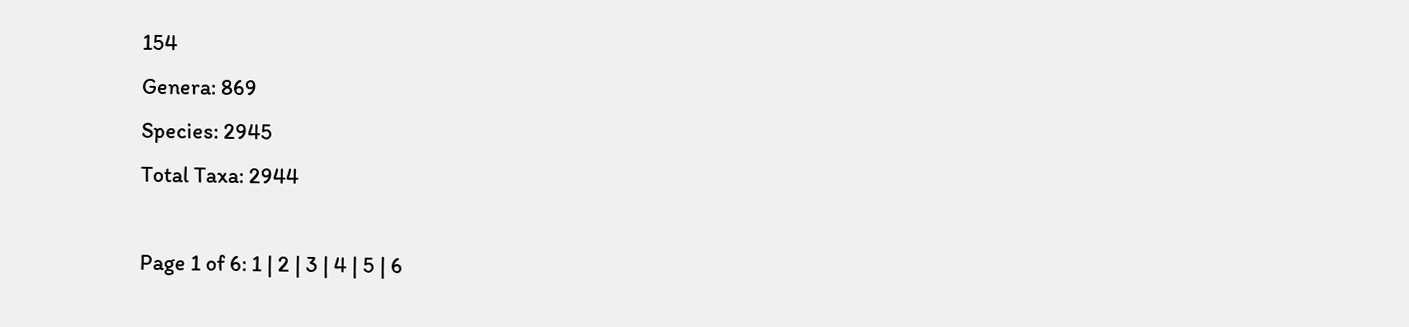154
Genera: 869
Species: 2945
Total Taxa: 2944

Page 1 of 6: 1 | 2 | 3 | 4 | 5 | 6